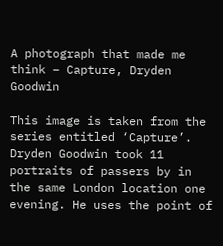A photograph that made me think – Capture, Dryden Goodwin

This image is taken from the series entitled ‘Capture’. Dryden Goodwin took 11 portraits of passers by in the same London location one evening. He uses the point of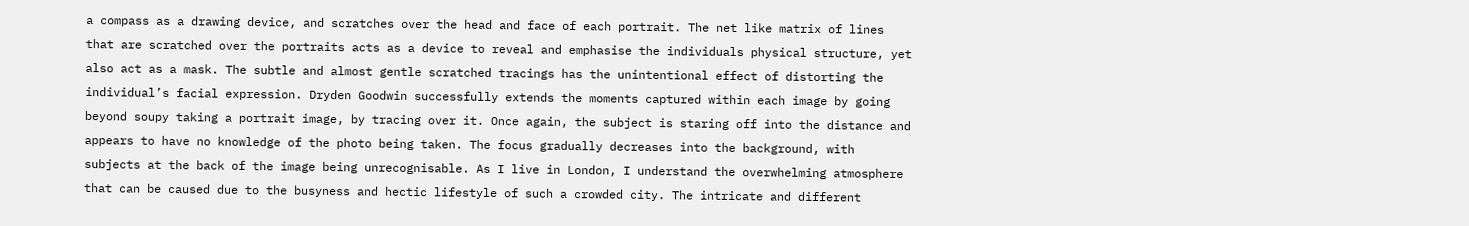a compass as a drawing device, and scratches over the head and face of each portrait. The net like matrix of lines that are scratched over the portraits acts as a device to reveal and emphasise the individuals physical structure, yet also act as a mask. The subtle and almost gentle scratched tracings has the unintentional effect of distorting the individual’s facial expression. Dryden Goodwin successfully extends the moments captured within each image by going beyond soupy taking a portrait image, by tracing over it. Once again, the subject is staring off into the distance and appears to have no knowledge of the photo being taken. The focus gradually decreases into the background, with subjects at the back of the image being unrecognisable. As I live in London, I understand the overwhelming atmosphere that can be caused due to the busyness and hectic lifestyle of such a crowded city. The intricate and different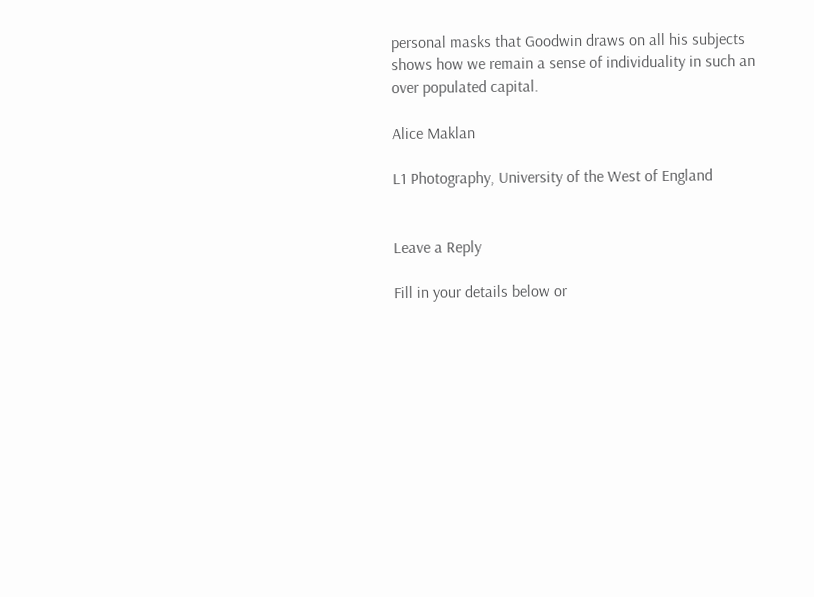personal masks that Goodwin draws on all his subjects shows how we remain a sense of individuality in such an over populated capital.

Alice Maklan

L1 Photography, University of the West of England


Leave a Reply

Fill in your details below or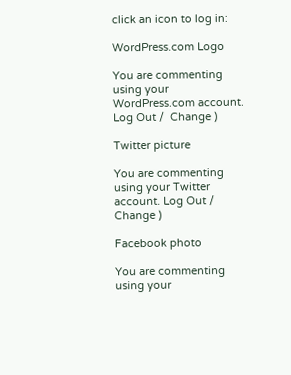click an icon to log in:

WordPress.com Logo

You are commenting using your WordPress.com account. Log Out /  Change )

Twitter picture

You are commenting using your Twitter account. Log Out /  Change )

Facebook photo

You are commenting using your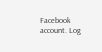Facebook account. Log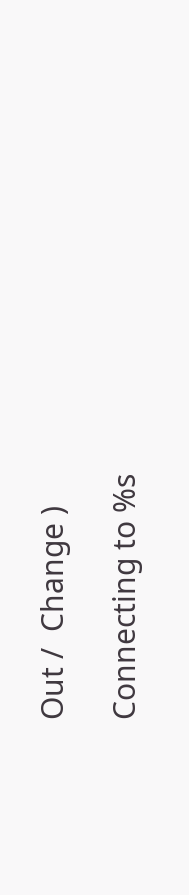Out /  Change )

Connecting to %s